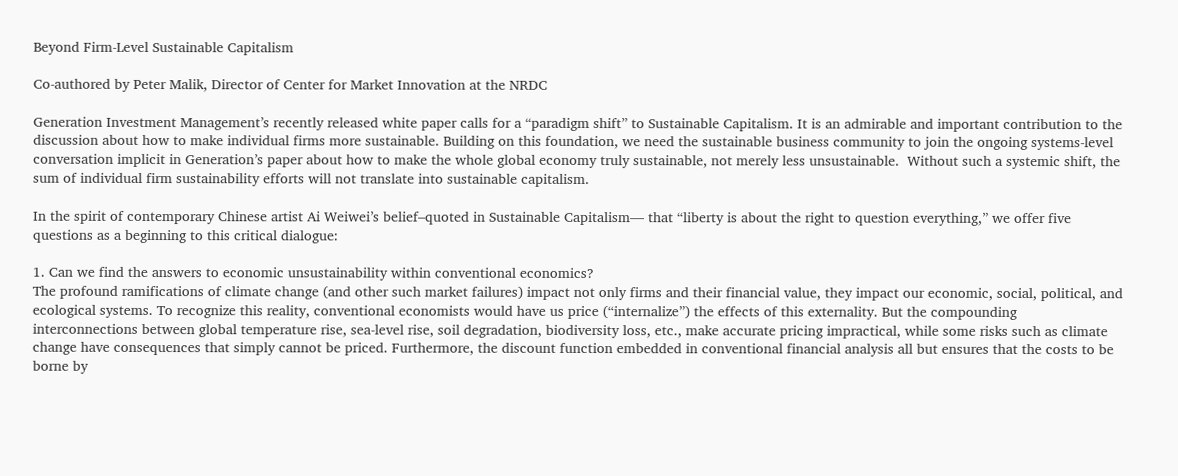Beyond Firm-Level Sustainable Capitalism

Co-authored by Peter Malik, Director of Center for Market Innovation at the NRDC

Generation Investment Management’s recently released white paper calls for a “paradigm shift” to Sustainable Capitalism. It is an admirable and important contribution to the discussion about how to make individual firms more sustainable. Building on this foundation, we need the sustainable business community to join the ongoing systems-level conversation implicit in Generation’s paper about how to make the whole global economy truly sustainable, not merely less unsustainable.  Without such a systemic shift, the sum of individual firm sustainability efforts will not translate into sustainable capitalism.

In the spirit of contemporary Chinese artist Ai Weiwei’s belief–quoted in Sustainable Capitalism— that “liberty is about the right to question everything,” we offer five questions as a beginning to this critical dialogue:

1. Can we find the answers to economic unsustainability within conventional economics?
The profound ramifications of climate change (and other such market failures) impact not only firms and their financial value, they impact our economic, social, political, and ecological systems. To recognize this reality, conventional economists would have us price (“internalize”) the effects of this externality. But the compounding interconnections between global temperature rise, sea-level rise, soil degradation, biodiversity loss, etc., make accurate pricing impractical, while some risks such as climate change have consequences that simply cannot be priced. Furthermore, the discount function embedded in conventional financial analysis all but ensures that the costs to be borne by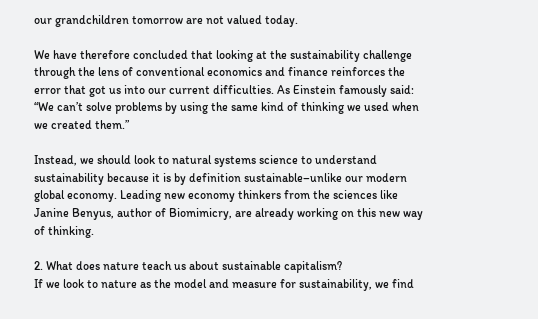our grandchildren tomorrow are not valued today.

We have therefore concluded that looking at the sustainability challenge through the lens of conventional economics and finance reinforces the error that got us into our current difficulties. As Einstein famously said: “We can’t solve problems by using the same kind of thinking we used when we created them.”

Instead, we should look to natural systems science to understand sustainability because it is by definition sustainable–unlike our modern global economy. Leading new economy thinkers from the sciences like Janine Benyus, author of Biomimicry, are already working on this new way of thinking.

2. What does nature teach us about sustainable capitalism?
If we look to nature as the model and measure for sustainability, we find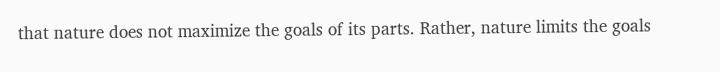that nature does not maximize the goals of its parts. Rather, nature limits the goals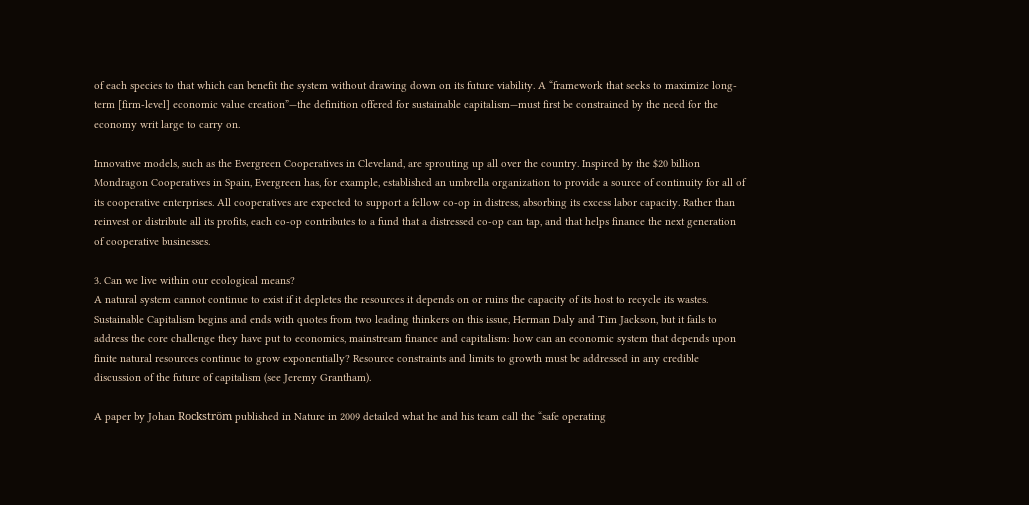of each species to that which can benefit the system without drawing down on its future viability. A “framework that seeks to maximize long-term [firm-level] economic value creation”—the definition offered for sustainable capitalism—must first be constrained by the need for the economy writ large to carry on.

Innovative models, such as the Evergreen Cooperatives in Cleveland, are sprouting up all over the country. Inspired by the $20 billion Mondragon Cooperatives in Spain, Evergreen has, for example, established an umbrella organization to provide a source of continuity for all of its cooperative enterprises. All cooperatives are expected to support a fellow co-op in distress, absorbing its excess labor capacity. Rather than reinvest or distribute all its profits, each co-op contributes to a fund that a distressed co-op can tap, and that helps finance the next generation of cooperative businesses.

3. Can we live within our ecological means?
A natural system cannot continue to exist if it depletes the resources it depends on or ruins the capacity of its host to recycle its wastes. Sustainable Capitalism begins and ends with quotes from two leading thinkers on this issue, Herman Daly and Tim Jackson, but it fails to address the core challenge they have put to economics, mainstream finance and capitalism: how can an economic system that depends upon finite natural resources continue to grow exponentially? Resource constraints and limits to growth must be addressed in any credible discussion of the future of capitalism (see Jeremy Grantham).

A paper by Johan Rockström published in Nature in 2009 detailed what he and his team call the “safe operating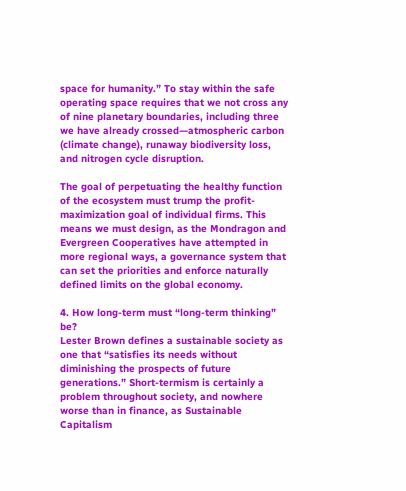space for humanity.” To stay within the safe operating space requires that we not cross any of nine planetary boundaries, including three we have already crossed—atmospheric carbon (climate change), runaway biodiversity loss, and nitrogen cycle disruption.

The goal of perpetuating the healthy function of the ecosystem must trump the profit-maximization goal of individual firms. This means we must design, as the Mondragon and Evergreen Cooperatives have attempted in more regional ways, a governance system that can set the priorities and enforce naturally defined limits on the global economy.

4. How long-term must “long-term thinking” be?
Lester Brown defines a sustainable society as one that “satisfies its needs without diminishing the prospects of future generations.” Short-termism is certainly a problem throughout society, and nowhere worse than in finance, as Sustainable Capitalism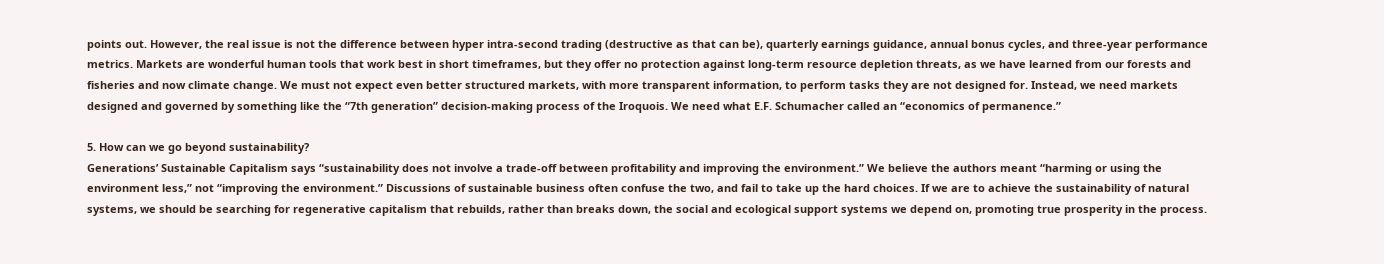points out. However, the real issue is not the difference between hyper intra-second trading (destructive as that can be), quarterly earnings guidance, annual bonus cycles, and three-year performance metrics. Markets are wonderful human tools that work best in short timeframes, but they offer no protection against long-term resource depletion threats, as we have learned from our forests and fisheries and now climate change. We must not expect even better structured markets, with more transparent information, to perform tasks they are not designed for. Instead, we need markets designed and governed by something like the “7th generation” decision-making process of the Iroquois. We need what E.F. Schumacher called an “economics of permanence.”

5. How can we go beyond sustainability?
Generations’ Sustainable Capitalism says “sustainability does not involve a trade-off between profitability and improving the environment.” We believe the authors meant “harming or using the environment less,” not “improving the environment.” Discussions of sustainable business often confuse the two, and fail to take up the hard choices. If we are to achieve the sustainability of natural systems, we should be searching for regenerative capitalism that rebuilds, rather than breaks down, the social and ecological support systems we depend on, promoting true prosperity in the process.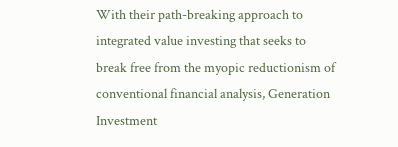With their path-breaking approach to integrated value investing that seeks to break free from the myopic reductionism of conventional financial analysis, Generation Investment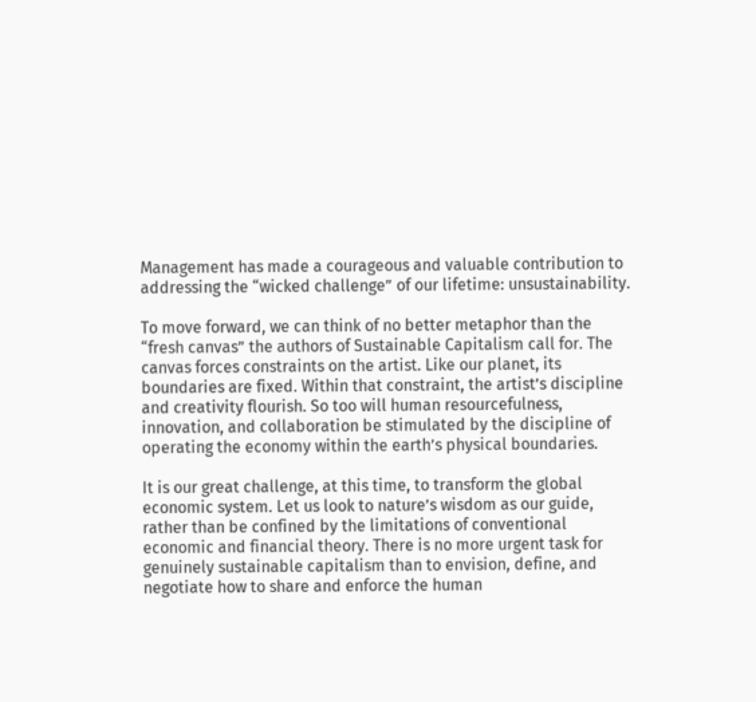Management has made a courageous and valuable contribution to addressing the “wicked challenge” of our lifetime: unsustainability.

To move forward, we can think of no better metaphor than the “fresh canvas” the authors of Sustainable Capitalism call for. The canvas forces constraints on the artist. Like our planet, its boundaries are fixed. Within that constraint, the artist’s discipline and creativity flourish. So too will human resourcefulness, innovation, and collaboration be stimulated by the discipline of operating the economy within the earth’s physical boundaries.

It is our great challenge, at this time, to transform the global economic system. Let us look to nature’s wisdom as our guide, rather than be confined by the limitations of conventional economic and financial theory. There is no more urgent task for genuinely sustainable capitalism than to envision, define, and negotiate how to share and enforce the human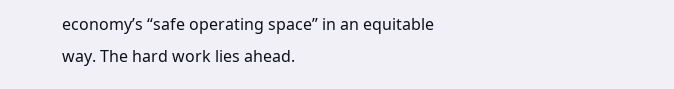economy’s “safe operating space” in an equitable way. The hard work lies ahead.